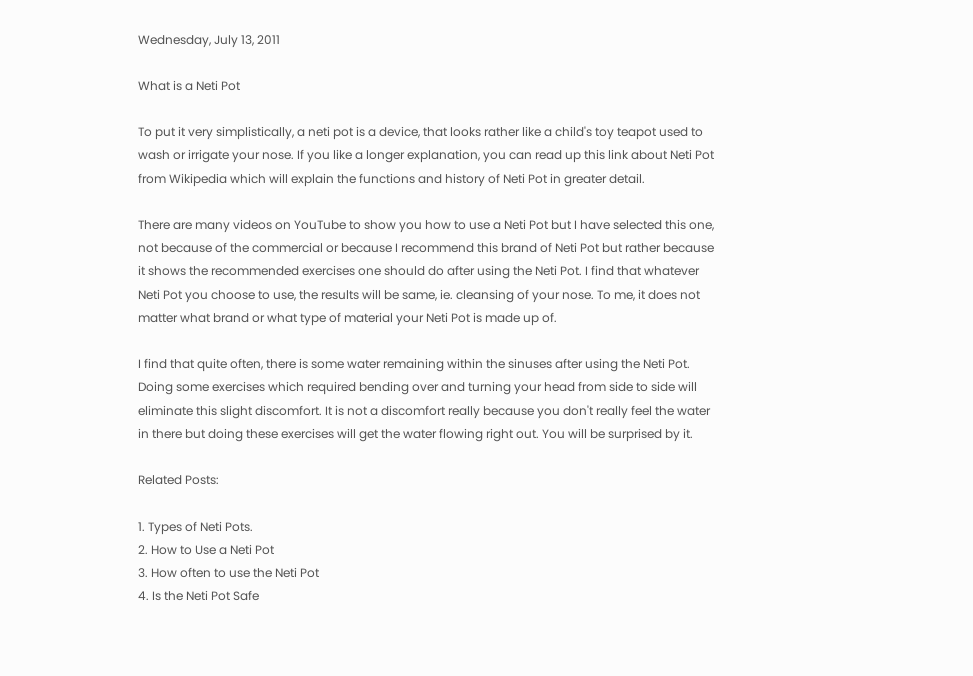Wednesday, July 13, 2011

What is a Neti Pot

To put it very simplistically, a neti pot is a device, that looks rather like a child's toy teapot used to wash or irrigate your nose. If you like a longer explanation, you can read up this link about Neti Pot from Wikipedia which will explain the functions and history of Neti Pot in greater detail.

There are many videos on YouTube to show you how to use a Neti Pot but I have selected this one, not because of the commercial or because I recommend this brand of Neti Pot but rather because it shows the recommended exercises one should do after using the Neti Pot. I find that whatever Neti Pot you choose to use, the results will be same, ie. cleansing of your nose. To me, it does not matter what brand or what type of material your Neti Pot is made up of.

I find that quite often, there is some water remaining within the sinuses after using the Neti Pot. Doing some exercises which required bending over and turning your head from side to side will eliminate this slight discomfort. It is not a discomfort really because you don't really feel the water in there but doing these exercises will get the water flowing right out. You will be surprised by it.

Related Posts:

1. Types of Neti Pots.
2. How to Use a Neti Pot
3. How often to use the Neti Pot
4. Is the Neti Pot Safe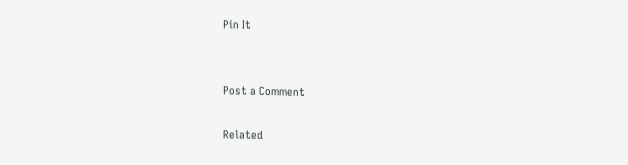Pin It


Post a Comment

Related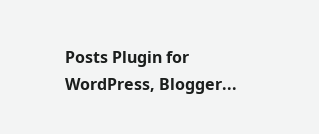Posts Plugin for WordPress, Blogger...